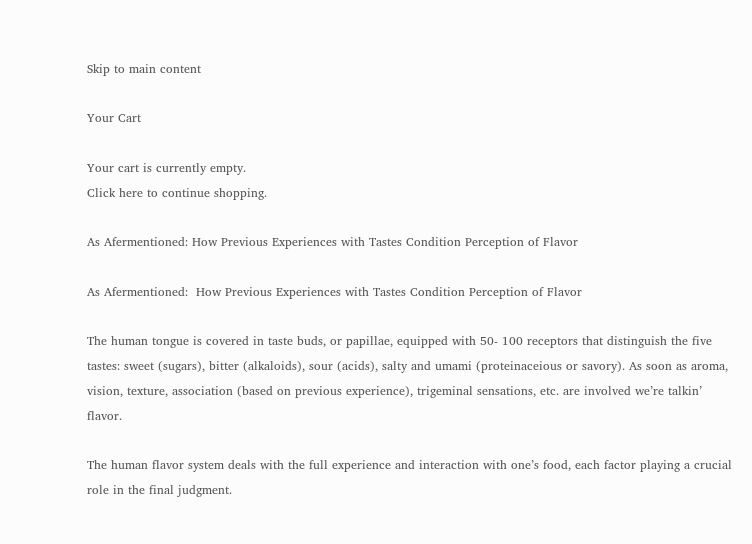Skip to main content

Your Cart

Your cart is currently empty.
Click here to continue shopping.

As Afermentioned: How Previous Experiences with Tastes Condition Perception of Flavor

As Afermentioned:  How Previous Experiences with Tastes Condition Perception of Flavor

The human tongue is covered in taste buds, or papillae, equipped with 50- 100 receptors that distinguish the five tastes: sweet (sugars), bitter (alkaloids), sour (acids), salty and umami (proteinaceious or savory). As soon as aroma, vision, texture, association (based on previous experience), trigeminal sensations, etc. are involved we’re talkin’ flavor.

The human flavor system deals with the full experience and interaction with one’s food, each factor playing a crucial role in the final judgment.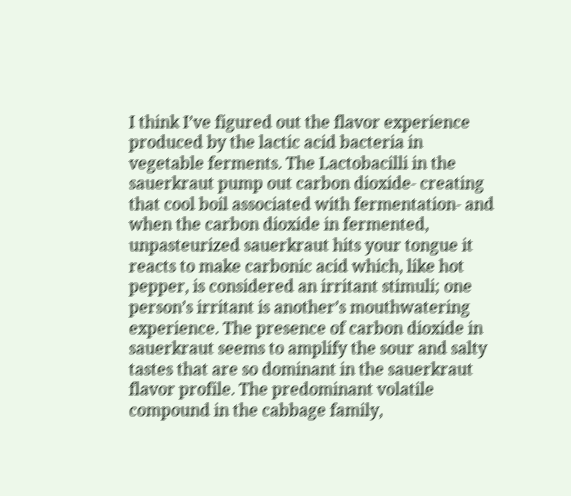I think I’ve figured out the flavor experience produced by the lactic acid bacteria in vegetable ferments. The Lactobacilli in the sauerkraut pump out carbon dioxide- creating that cool boil associated with fermentation- and when the carbon dioxide in fermented, unpasteurized sauerkraut hits your tongue it reacts to make carbonic acid which, like hot pepper, is considered an irritant stimuli; one person’s irritant is another’s mouthwatering experience. The presence of carbon dioxide in sauerkraut seems to amplify the sour and salty tastes that are so dominant in the sauerkraut flavor profile. The predominant volatile compound in the cabbage family,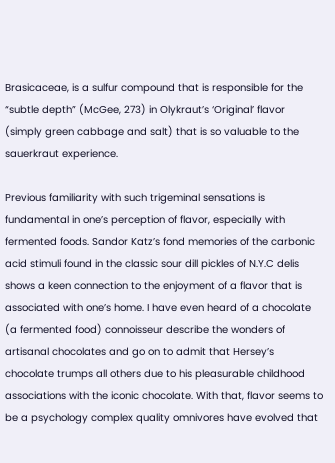Brasicaceae, is a sulfur compound that is responsible for the “subtle depth” (McGee, 273) in Olykraut’s ‘Original’ flavor (simply green cabbage and salt) that is so valuable to the sauerkraut experience.

Previous familiarity with such trigeminal sensations is fundamental in one’s perception of flavor, especially with fermented foods. Sandor Katz’s fond memories of the carbonic acid stimuli found in the classic sour dill pickles of N.Y.C delis shows a keen connection to the enjoyment of a flavor that is associated with one’s home. I have even heard of a chocolate (a fermented food) connoisseur describe the wonders of artisanal chocolates and go on to admit that Hersey’s chocolate trumps all others due to his pleasurable childhood associations with the iconic chocolate. With that, flavor seems to be a psychology complex quality omnivores have evolved that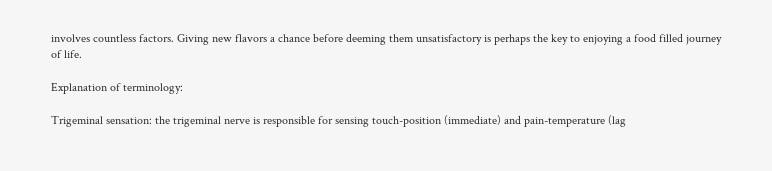involves countless factors. Giving new flavors a chance before deeming them unsatisfactory is perhaps the key to enjoying a food filled journey of life.

Explanation of terminology:

Trigeminal sensation: the trigeminal nerve is responsible for sensing touch-position (immediate) and pain-temperature (lag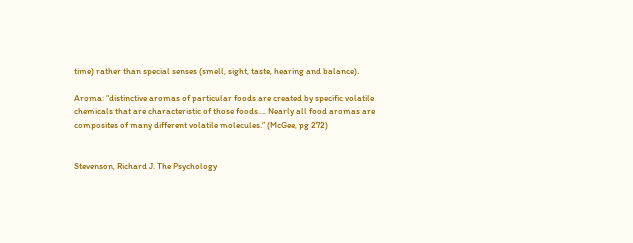time) rather than special senses (smell, sight, taste, hearing and balance).

Aroma: “distinctive aromas of particular foods are created by specific volatile chemicals that are characteristic of those foods…. Nearly all food aromas are composites of many different volatile molecules.” (McGee, pg 272)


Stevenson, Richard J. The Psychology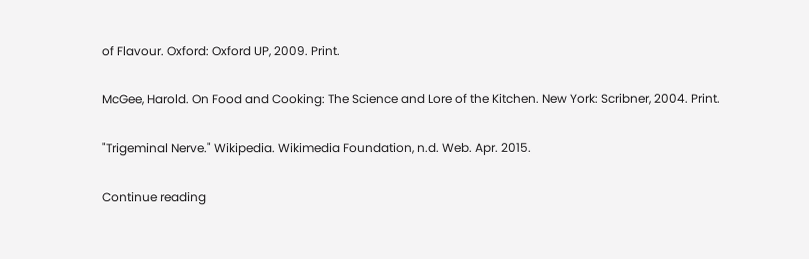of Flavour. Oxford: Oxford UP, 2009. Print.

McGee, Harold. On Food and Cooking: The Science and Lore of the Kitchen. New York: Scribner, 2004. Print.

"Trigeminal Nerve." Wikipedia. Wikimedia Foundation, n.d. Web. Apr. 2015.

Continue reading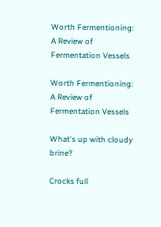Worth Fermentioning: A Review of Fermentation Vessels

Worth Fermentioning: A Review of Fermentation Vessels

What's up with cloudy brine?

Crocks full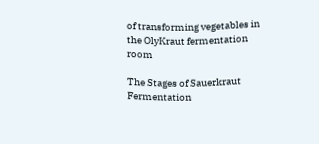of transforming vegetables in the OlyKraut fermentation room

The Stages of Sauerkraut Fermentation